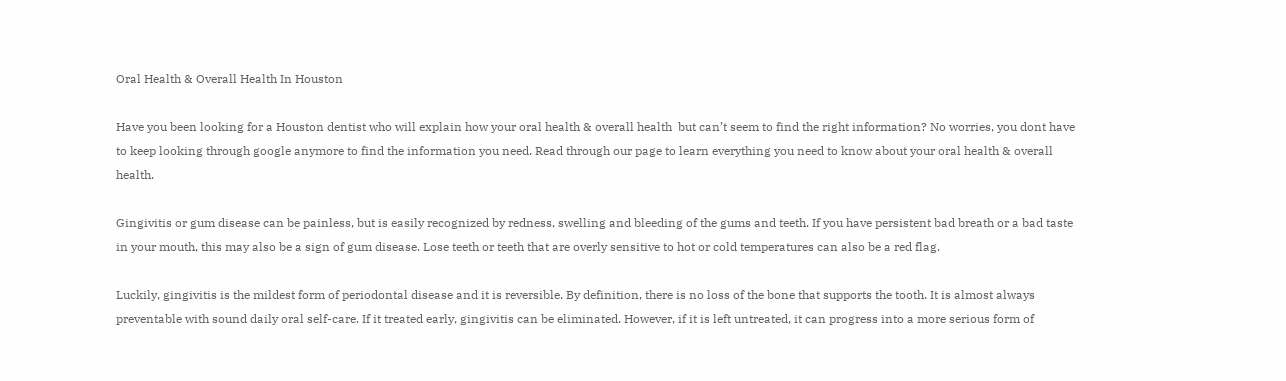Oral Health & Overall Health In Houston

Have you been looking for a Houston dentist who will explain how your oral health & overall health  but can’t seem to find the right information? No worries, you dont have to keep looking through google anymore to find the information you need. Read through our page to learn everything you need to know about your oral health & overall health.

Gingivitis or gum disease can be painless, but is easily recognized by redness, swelling and bleeding of the gums and teeth. If you have persistent bad breath or a bad taste in your mouth, this may also be a sign of gum disease. Lose teeth or teeth that are overly sensitive to hot or cold temperatures can also be a red flag.

Luckily, gingivitis is the mildest form of periodontal disease and it is reversible. By definition, there is no loss of the bone that supports the tooth. It is almost always preventable with sound daily oral self-care. If it treated early, gingivitis can be eliminated. However, if it is left untreated, it can progress into a more serious form of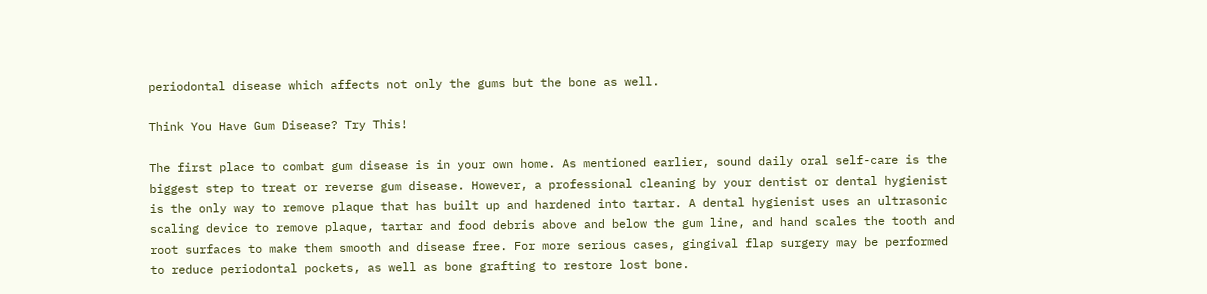periodontal disease which affects not only the gums but the bone as well.

Think You Have Gum Disease? Try This!

The first place to combat gum disease is in your own home. As mentioned earlier, sound daily oral self-care is the biggest step to treat or reverse gum disease. However, a professional cleaning by your dentist or dental hygienist is the only way to remove plaque that has built up and hardened into tartar. A dental hygienist uses an ultrasonic scaling device to remove plaque, tartar and food debris above and below the gum line, and hand scales the tooth and root surfaces to make them smooth and disease free. For more serious cases, gingival flap surgery may be performed to reduce periodontal pockets, as well as bone grafting to restore lost bone.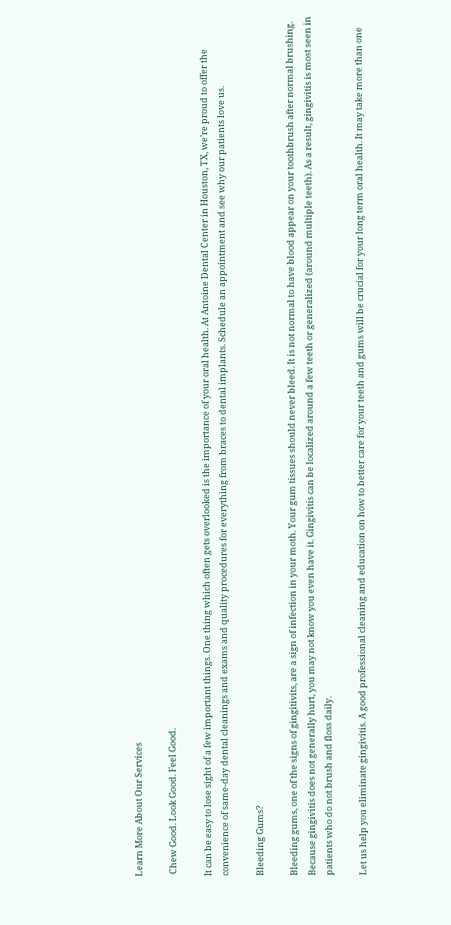Learn More About Our Services

 Chew Good. Look Good. Feel Good.

It can be easy to lose sight of a few important things. One thing which often gets overlooked is the importance of your oral health. At Antoine Dental Center in Houston, TX, we’re proud to offer the convenience of same-day dental cleanings and exams and quality procedures for everything from braces to dental implants. Schedule an appointment and see why our patients love us.

Bleeding Gums?

Bleeding gums, one of the signs of gingitivits, are a sign of infection in your moth. Your gum tissues should never bleed. It is not normal to have blood appear on your toothbrush after normal brushing. Because gingivitis does not generally hurt, you may not know you even have it. Gingivitis can be localized around a few teeth or generalized (around multiple teeth). As a result, gingivitis is most seen in patients who do not brush and floss daily.

Let us help you eliminate gingivitis. A good professional cleaning and education on how to better care for your teeth and gums will be crucial for your long term oral health. It may take more than one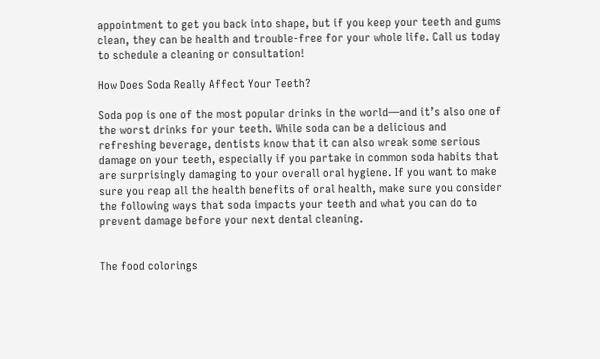appointment to get you back into shape, but if you keep your teeth and gums clean, they can be health and trouble-free for your whole life. Call us today to schedule a cleaning or consultation!

How Does Soda Really Affect Your Teeth?

Soda pop is one of the most popular drinks in the world—and it’s also one of the worst drinks for your teeth. While soda can be a delicious and refreshing beverage, dentists know that it can also wreak some serious damage on your teeth, especially if you partake in common soda habits that are surprisingly damaging to your overall oral hygiene. If you want to make sure you reap all the health benefits of oral health, make sure you consider the following ways that soda impacts your teeth and what you can do to prevent damage before your next dental cleaning.


The food colorings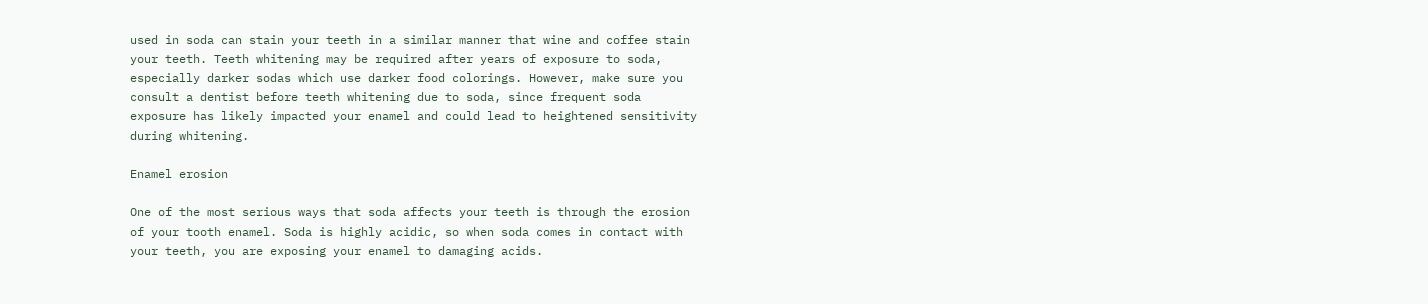used in soda can stain your teeth in a similar manner that wine and coffee stain your teeth. Teeth whitening may be required after years of exposure to soda, especially darker sodas which use darker food colorings. However, make sure you consult a dentist before teeth whitening due to soda, since frequent soda exposure has likely impacted your enamel and could lead to heightened sensitivity during whitening.

Enamel erosion

One of the most serious ways that soda affects your teeth is through the erosion of your tooth enamel. Soda is highly acidic, so when soda comes in contact with your teeth, you are exposing your enamel to damaging acids.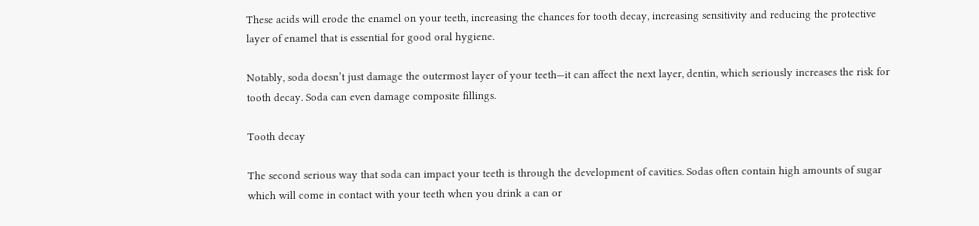These acids will erode the enamel on your teeth, increasing the chances for tooth decay, increasing sensitivity and reducing the protective layer of enamel that is essential for good oral hygiene.

Notably, soda doesn’t just damage the outermost layer of your teeth—it can affect the next layer, dentin, which seriously increases the risk for tooth decay. Soda can even damage composite fillings.

Tooth decay

The second serious way that soda can impact your teeth is through the development of cavities. Sodas often contain high amounts of sugar which will come in contact with your teeth when you drink a can or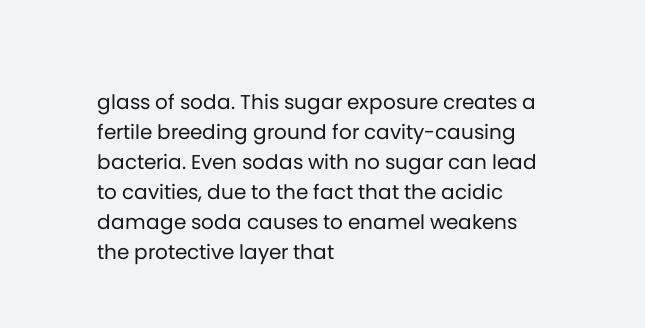glass of soda. This sugar exposure creates a fertile breeding ground for cavity-causing bacteria. Even sodas with no sugar can lead to cavities, due to the fact that the acidic damage soda causes to enamel weakens the protective layer that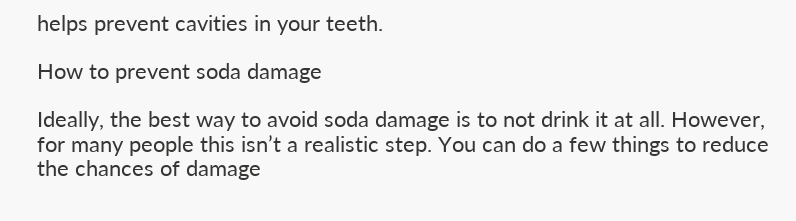helps prevent cavities in your teeth.

How to prevent soda damage

Ideally, the best way to avoid soda damage is to not drink it at all. However, for many people this isn’t a realistic step. You can do a few things to reduce the chances of damage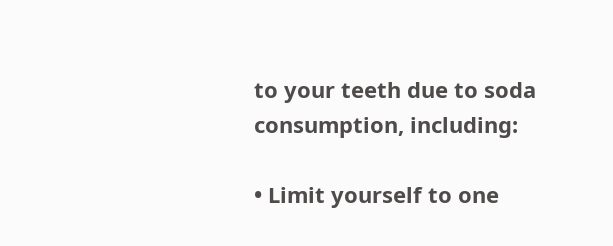to your teeth due to soda consumption, including:

• Limit yourself to one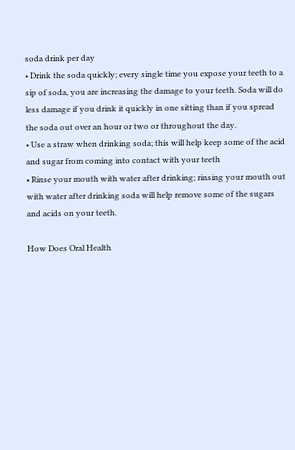soda drink per day
• Drink the soda quickly; every single time you expose your teeth to a sip of soda, you are increasing the damage to your teeth. Soda will do less damage if you drink it quickly in one sitting than if you spread the soda out over an hour or two or throughout the day.
• Use a straw when drinking soda; this will help keep some of the acid and sugar from coming into contact with your teeth
• Rinse your mouth with water after drinking; rinsing your mouth out with water after drinking soda will help remove some of the sugars and acids on your teeth.

How Does Oral Health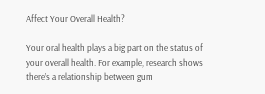Affect Your Overall Health?

Your oral health plays a big part on the status of your overall health. For example, research shows there’s a relationship between gum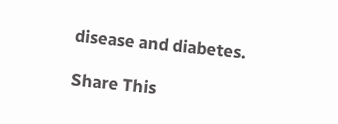disease and diabetes.

Share This